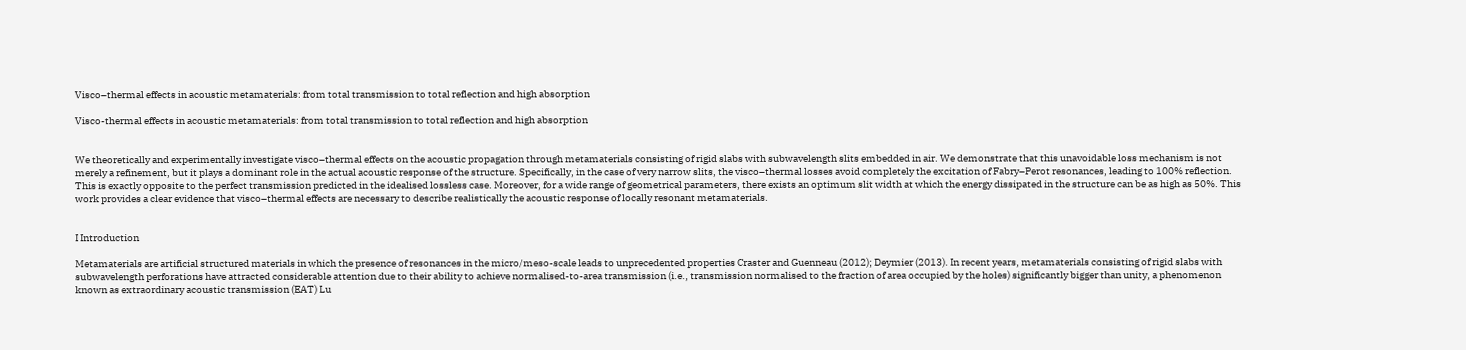Visco–thermal effects in acoustic metamaterials: from total transmission to total reflection and high absorption

Visco-thermal effects in acoustic metamaterials: from total transmission to total reflection and high absorption


We theoretically and experimentally investigate visco–thermal effects on the acoustic propagation through metamaterials consisting of rigid slabs with subwavelength slits embedded in air. We demonstrate that this unavoidable loss mechanism is not merely a refinement, but it plays a dominant role in the actual acoustic response of the structure. Specifically, in the case of very narrow slits, the visco–thermal losses avoid completely the excitation of Fabry–Perot resonances, leading to 100% reflection. This is exactly opposite to the perfect transmission predicted in the idealised lossless case. Moreover, for a wide range of geometrical parameters, there exists an optimum slit width at which the energy dissipated in the structure can be as high as 50%. This work provides a clear evidence that visco–thermal effects are necessary to describe realistically the acoustic response of locally resonant metamaterials.


I Introduction

Metamaterials are artificial structured materials in which the presence of resonances in the micro/meso-scale leads to unprecedented properties Craster and Guenneau (2012); Deymier (2013). In recent years, metamaterials consisting of rigid slabs with subwavelength perforations have attracted considerable attention due to their ability to achieve normalised-to-area transmission (i.e., transmission normalised to the fraction of area occupied by the holes) significantly bigger than unity, a phenomenon known as extraordinary acoustic transmission (EAT) Lu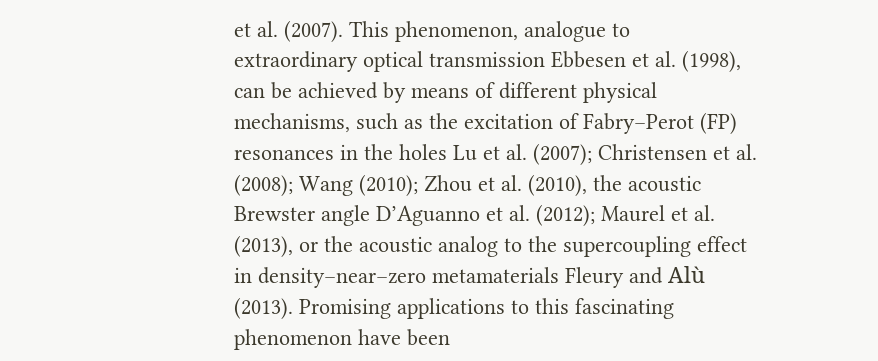et al. (2007). This phenomenon, analogue to extraordinary optical transmission Ebbesen et al. (1998), can be achieved by means of different physical mechanisms, such as the excitation of Fabry–Perot (FP) resonances in the holes Lu et al. (2007); Christensen et al. (2008); Wang (2010); Zhou et al. (2010), the acoustic Brewster angle D’Aguanno et al. (2012); Maurel et al. (2013), or the acoustic analog to the supercoupling effect in density–near–zero metamaterials Fleury and Alù (2013). Promising applications to this fascinating phenomenon have been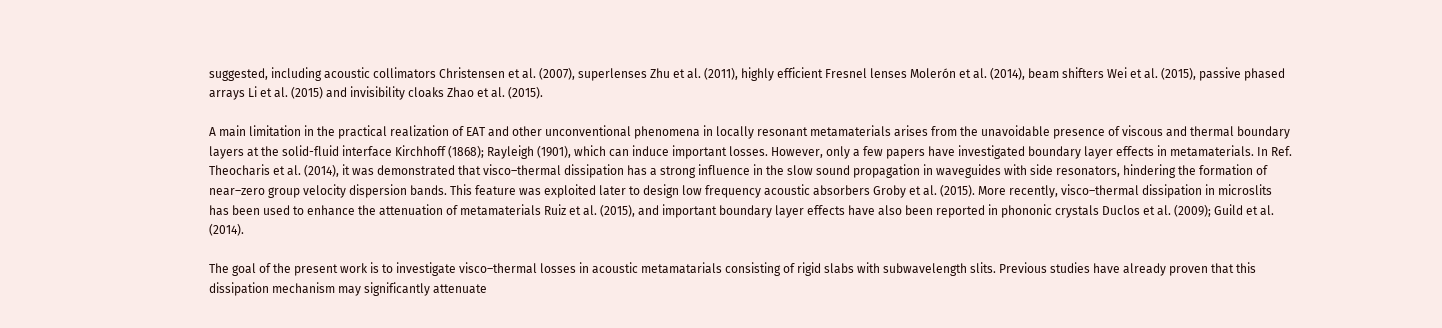suggested, including acoustic collimators Christensen et al. (2007), superlenses Zhu et al. (2011), highly efficient Fresnel lenses Molerón et al. (2014), beam shifters Wei et al. (2015), passive phased arrays Li et al. (2015) and invisibility cloaks Zhao et al. (2015).

A main limitation in the practical realization of EAT and other unconventional phenomena in locally resonant metamaterials arises from the unavoidable presence of viscous and thermal boundary layers at the solid-fluid interface Kirchhoff (1868); Rayleigh (1901), which can induce important losses. However, only a few papers have investigated boundary layer effects in metamaterials. In Ref. Theocharis et al. (2014), it was demonstrated that visco–thermal dissipation has a strong influence in the slow sound propagation in waveguides with side resonators, hindering the formation of near–zero group velocity dispersion bands. This feature was exploited later to design low frequency acoustic absorbers Groby et al. (2015). More recently, visco–thermal dissipation in microslits has been used to enhance the attenuation of metamaterials Ruiz et al. (2015), and important boundary layer effects have also been reported in phononic crystals Duclos et al. (2009); Guild et al. (2014).

The goal of the present work is to investigate visco–thermal losses in acoustic metamatarials consisting of rigid slabs with subwavelength slits. Previous studies have already proven that this dissipation mechanism may significantly attenuate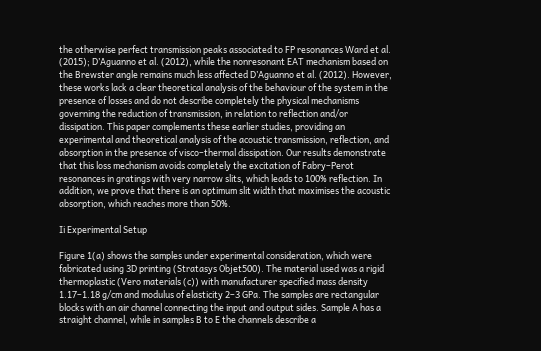the otherwise perfect transmission peaks associated to FP resonances Ward et al. (2015); D’Aguanno et al. (2012), while the nonresonant EAT mechanism based on the Brewster angle remains much less affected D’Aguanno et al. (2012). However, these works lack a clear theoretical analysis of the behaviour of the system in the presence of losses and do not describe completely the physical mechanisms governing the reduction of transmission, in relation to reflection and/or dissipation. This paper complements these earlier studies, providing an experimental and theoretical analysis of the acoustic transmission, reflection, and absorption in the presence of visco–thermal dissipation. Our results demonstrate that this loss mechanism avoids completely the excitation of Fabry–Perot resonances in gratings with very narrow slits, which leads to 100% reflection. In addition, we prove that there is an optimum slit width that maximises the acoustic absorption, which reaches more than 50%.

Ii Experimental Setup

Figure 1(a) shows the samples under experimental consideration, which were fabricated using 3D printing (Stratasys Objet500). The material used was a rigid thermoplastic (Vero materials (c)) with manufacturer specified mass density 1.17–1.18 g/cm and modulus of elasticity 2–3 GPa. The samples are rectangular blocks with an air channel connecting the input and output sides. Sample A has a straight channel, while in samples B to E the channels describe a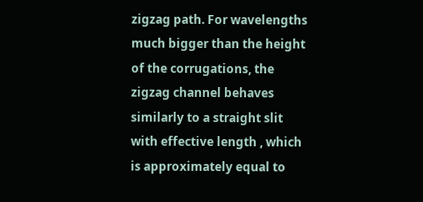zigzag path. For wavelengths much bigger than the height of the corrugations, the zigzag channel behaves similarly to a straight slit with effective length , which is approximately equal to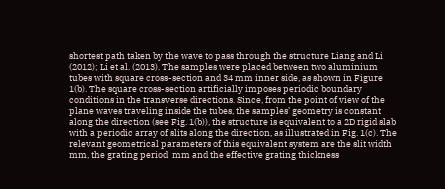shortest path taken by the wave to pass through the structure Liang and Li (2012); Li et al. (2013). The samples were placed between two aluminium tubes with square cross-section and 34 mm inner side, as shown in Figure 1(b). The square cross-section artificially imposes periodic boundary conditions in the transverse directions. Since, from the point of view of the plane waves traveling inside the tubes, the samples’ geometry is constant along the direction (see Fig. 1(b)), the structure is equivalent to a 2D rigid slab with a periodic array of slits along the direction, as illustrated in Fig. 1(c). The relevant geometrical parameters of this equivalent system are the slit width  mm, the grating period  mm and the effective grating thickness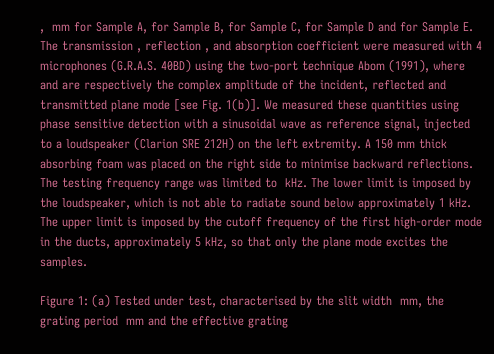,  mm for Sample A, for Sample B, for Sample C, for Sample D and for Sample E. The transmission , reflection , and absorption coefficient were measured with 4 microphones (G.R.A.S. 40BD) using the two-port technique Abom (1991), where and are respectively the complex amplitude of the incident, reflected and transmitted plane mode [see Fig. 1(b)]. We measured these quantities using phase sensitive detection with a sinusoidal wave as reference signal, injected to a loudspeaker (Clarion SRE 212H) on the left extremity. A 150 mm thick absorbing foam was placed on the right side to minimise backward reflections. The testing frequency range was limited to  kHz. The lower limit is imposed by the loudspeaker, which is not able to radiate sound below approximately 1 kHz. The upper limit is imposed by the cutoff frequency of the first high-order mode in the ducts, approximately 5 kHz, so that only the plane mode excites the samples.

Figure 1: (a) Tested under test, characterised by the slit width  mm, the grating period  mm and the effective grating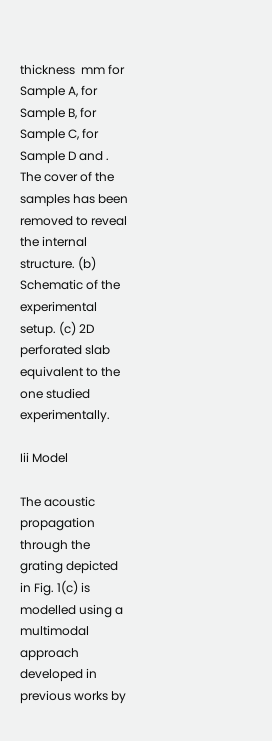thickness  mm for Sample A, for Sample B, for Sample C, for Sample D and . The cover of the samples has been removed to reveal the internal structure. (b) Schematic of the experimental setup. (c) 2D perforated slab equivalent to the one studied experimentally.

Iii Model

The acoustic propagation through the grating depicted in Fig. 1(c) is modelled using a multimodal approach developed in previous works by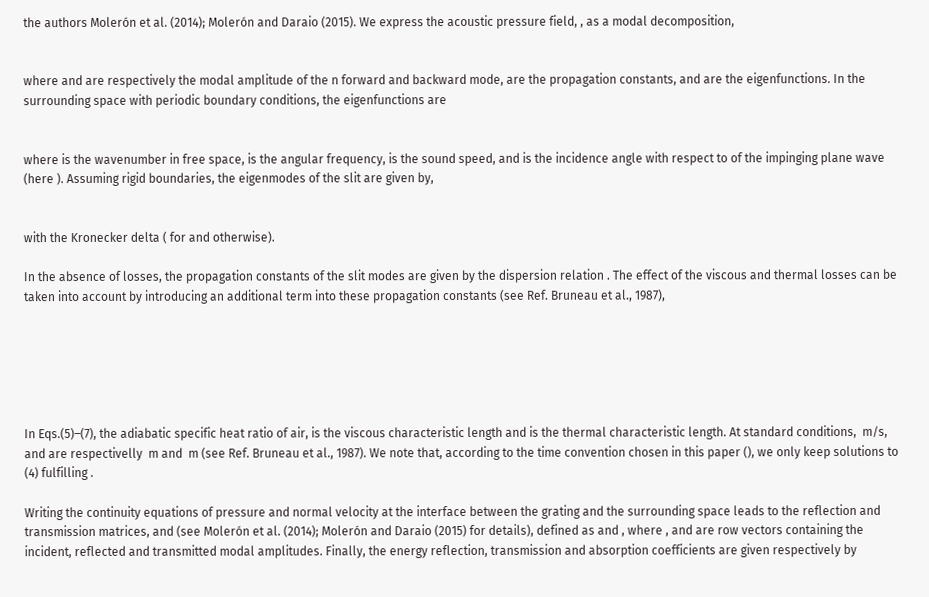the authors Molerón et al. (2014); Molerón and Daraio (2015). We express the acoustic pressure field, , as a modal decomposition,


where and are respectively the modal amplitude of the n forward and backward mode, are the propagation constants, and are the eigenfunctions. In the surrounding space with periodic boundary conditions, the eigenfunctions are


where is the wavenumber in free space, is the angular frequency, is the sound speed, and is the incidence angle with respect to of the impinging plane wave (here ). Assuming rigid boundaries, the eigenmodes of the slit are given by,


with the Kronecker delta ( for and otherwise).

In the absence of losses, the propagation constants of the slit modes are given by the dispersion relation . The effect of the viscous and thermal losses can be taken into account by introducing an additional term into these propagation constants (see Ref. Bruneau et al., 1987),






In Eqs.(5)–(7), the adiabatic specific heat ratio of air, is the viscous characteristic length and is the thermal characteristic length. At standard conditions,  m/s, and are respectivelly  m and  m (see Ref. Bruneau et al., 1987). We note that, according to the time convention chosen in this paper (), we only keep solutions to (4) fulfilling .

Writing the continuity equations of pressure and normal velocity at the interface between the grating and the surrounding space leads to the reflection and transmission matrices, and (see Molerón et al. (2014); Molerón and Daraio (2015) for details), defined as and , where , and are row vectors containing the incident, reflected and transmitted modal amplitudes. Finally, the energy reflection, transmission and absorption coefficients are given respectively by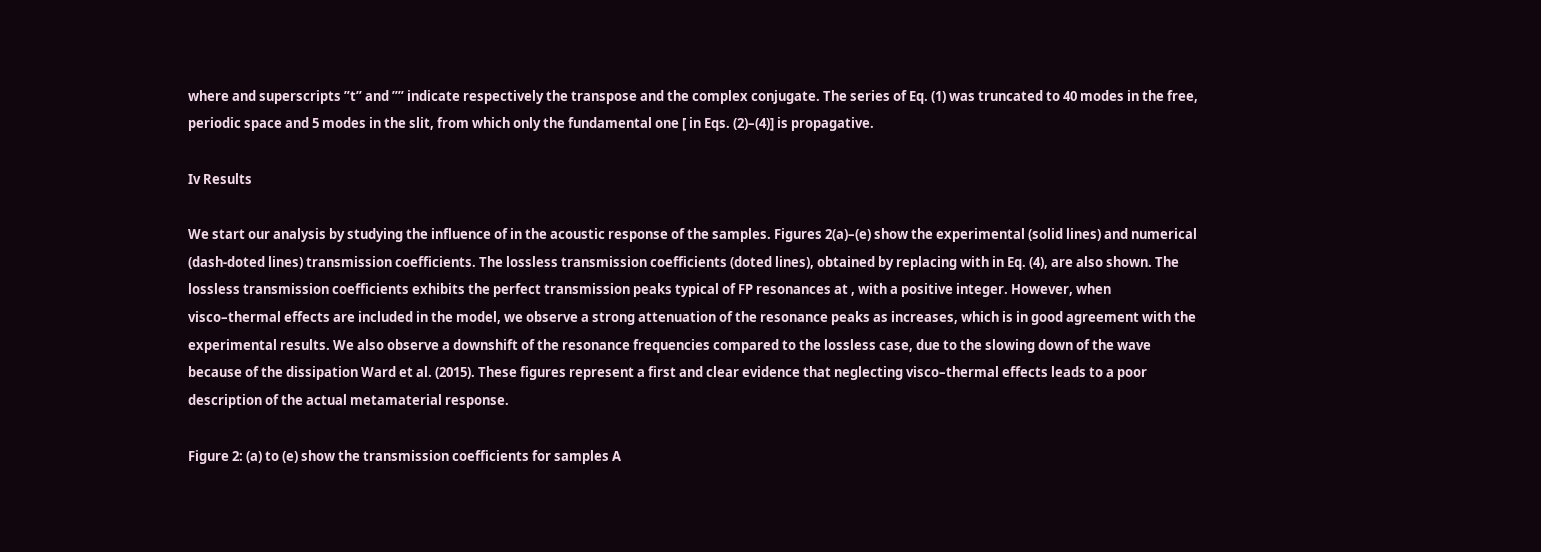where and superscripts ”t” and ”” indicate respectively the transpose and the complex conjugate. The series of Eq. (1) was truncated to 40 modes in the free, periodic space and 5 modes in the slit, from which only the fundamental one [ in Eqs. (2)–(4)] is propagative.

Iv Results

We start our analysis by studying the influence of in the acoustic response of the samples. Figures 2(a)–(e) show the experimental (solid lines) and numerical (dash-doted lines) transmission coefficients. The lossless transmission coefficients (doted lines), obtained by replacing with in Eq. (4), are also shown. The lossless transmission coefficients exhibits the perfect transmission peaks typical of FP resonances at , with a positive integer. However, when visco–thermal effects are included in the model, we observe a strong attenuation of the resonance peaks as increases, which is in good agreement with the experimental results. We also observe a downshift of the resonance frequencies compared to the lossless case, due to the slowing down of the wave because of the dissipation Ward et al. (2015). These figures represent a first and clear evidence that neglecting visco–thermal effects leads to a poor description of the actual metamaterial response.

Figure 2: (a) to (e) show the transmission coefficients for samples A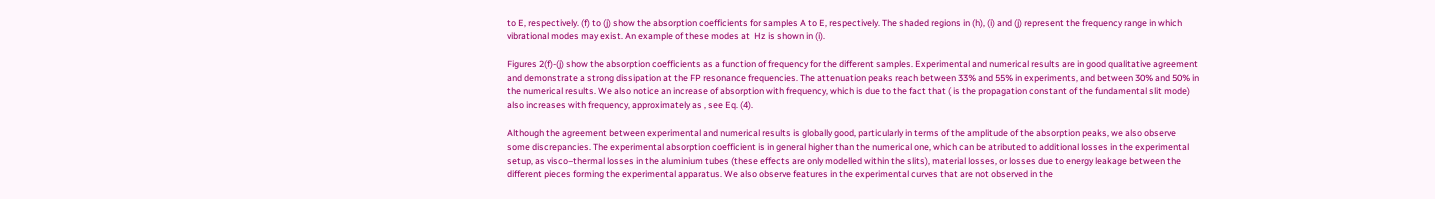to E, respectively. (f) to (j) show the absorption coefficients for samples A to E, respectively. The shaded regions in (h), (i) and (j) represent the frequency range in which vibrational modes may exist. An example of these modes at  Hz is shown in (i).

Figures 2(f)-(j) show the absorption coefficients as a function of frequency for the different samples. Experimental and numerical results are in good qualitative agreement and demonstrate a strong dissipation at the FP resonance frequencies. The attenuation peaks reach between 33% and 55% in experiments, and between 30% and 50% in the numerical results. We also notice an increase of absorption with frequency, which is due to the fact that ( is the propagation constant of the fundamental slit mode) also increases with frequency, approximately as , see Eq. (4).

Although the agreement between experimental and numerical results is globally good, particularly in terms of the amplitude of the absorption peaks, we also observe some discrepancies. The experimental absorption coefficient is in general higher than the numerical one, which can be atributed to additional losses in the experimental setup, as visco–thermal losses in the aluminium tubes (these effects are only modelled within the slits), material losses, or losses due to energy leakage between the different pieces forming the experimental apparatus. We also observe features in the experimental curves that are not observed in the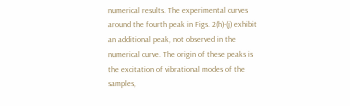numerical results. The experimental curves around the fourth peak in Figs. 2(h)-(j) exhibit an additional peak, not observed in the numerical curve. The origin of these peaks is the excitation of vibrational modes of the samples,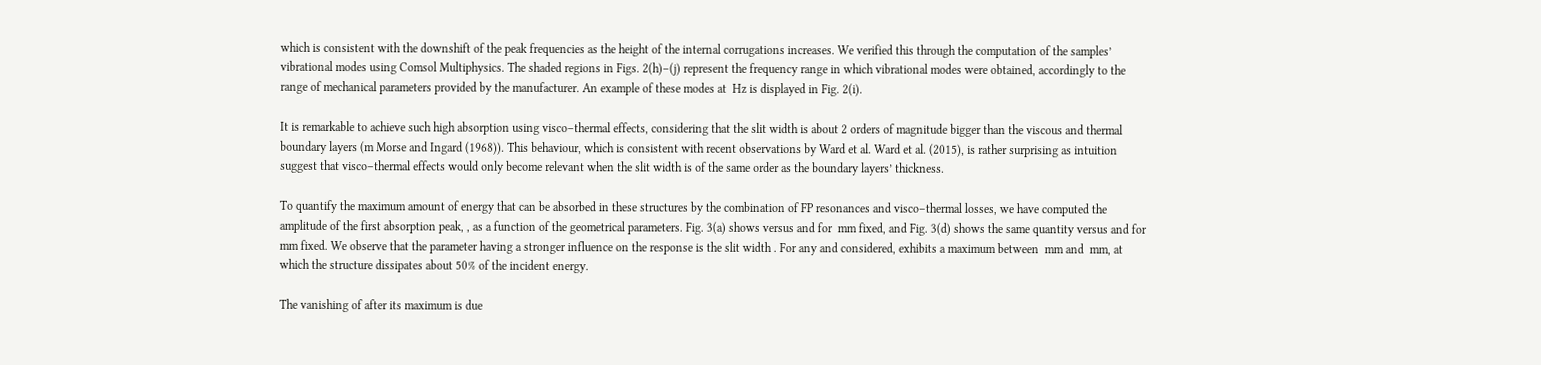which is consistent with the downshift of the peak frequencies as the height of the internal corrugations increases. We verified this through the computation of the samples’ vibrational modes using Comsol Multiphysics. The shaded regions in Figs. 2(h)–(j) represent the frequency range in which vibrational modes were obtained, accordingly to the range of mechanical parameters provided by the manufacturer. An example of these modes at  Hz is displayed in Fig. 2(i).

It is remarkable to achieve such high absorption using visco–thermal effects, considering that the slit width is about 2 orders of magnitude bigger than the viscous and thermal boundary layers (m Morse and Ingard (1968)). This behaviour, which is consistent with recent observations by Ward et al. Ward et al. (2015), is rather surprising as intuition suggest that visco–thermal effects would only become relevant when the slit width is of the same order as the boundary layers’ thickness.

To quantify the maximum amount of energy that can be absorbed in these structures by the combination of FP resonances and visco–thermal losses, we have computed the amplitude of the first absorption peak, , as a function of the geometrical parameters. Fig. 3(a) shows versus and for  mm fixed, and Fig. 3(d) shows the same quantity versus and for  mm fixed. We observe that the parameter having a stronger influence on the response is the slit width . For any and considered, exhibits a maximum between  mm and  mm, at which the structure dissipates about 50% of the incident energy.

The vanishing of after its maximum is due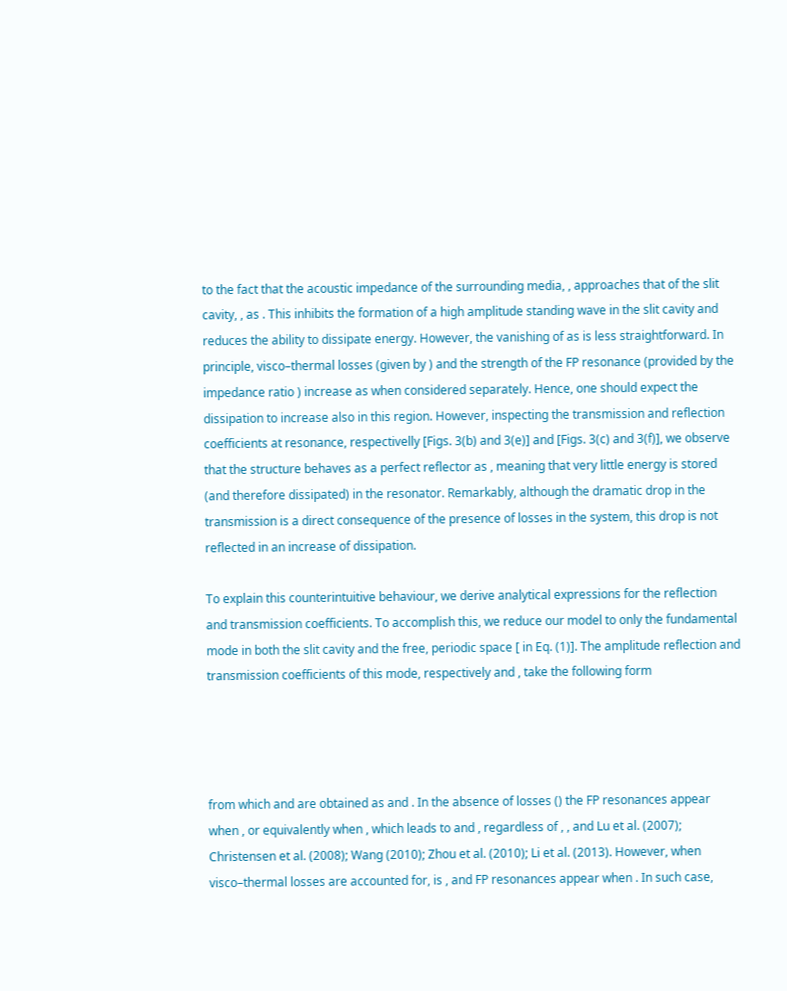to the fact that the acoustic impedance of the surrounding media, , approaches that of the slit cavity, , as . This inhibits the formation of a high amplitude standing wave in the slit cavity and reduces the ability to dissipate energy. However, the vanishing of as is less straightforward. In principle, visco–thermal losses (given by ) and the strength of the FP resonance (provided by the impedance ratio ) increase as when considered separately. Hence, one should expect the dissipation to increase also in this region. However, inspecting the transmission and reflection coefficients at resonance, respectivelly [Figs. 3(b) and 3(e)] and [Figs. 3(c) and 3(f)], we observe that the structure behaves as a perfect reflector as , meaning that very little energy is stored (and therefore dissipated) in the resonator. Remarkably, although the dramatic drop in the transmission is a direct consequence of the presence of losses in the system, this drop is not reflected in an increase of dissipation.

To explain this counterintuitive behaviour, we derive analytical expressions for the reflection and transmission coefficients. To accomplish this, we reduce our model to only the fundamental mode in both the slit cavity and the free, periodic space [ in Eq. (1)]. The amplitude reflection and transmission coefficients of this mode, respectively and , take the following form




from which and are obtained as and . In the absence of losses () the FP resonances appear when , or equivalently when , which leads to and , regardless of , , and Lu et al. (2007); Christensen et al. (2008); Wang (2010); Zhou et al. (2010); Li et al. (2013). However, when visco–thermal losses are accounted for, is , and FP resonances appear when . In such case,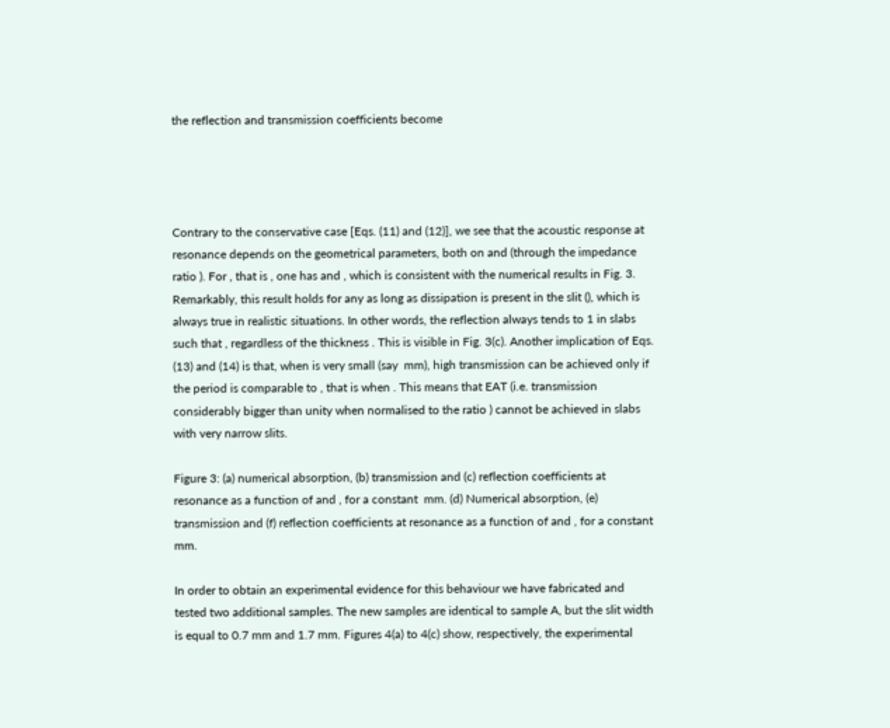the reflection and transmission coefficients become




Contrary to the conservative case [Eqs. (11) and (12)], we see that the acoustic response at resonance depends on the geometrical parameters, both on and (through the impedance ratio ). For , that is , one has and , which is consistent with the numerical results in Fig. 3. Remarkably, this result holds for any as long as dissipation is present in the slit (), which is always true in realistic situations. In other words, the reflection always tends to 1 in slabs such that , regardless of the thickness . This is visible in Fig. 3(c). Another implication of Eqs. (13) and (14) is that, when is very small (say  mm), high transmission can be achieved only if the period is comparable to , that is when . This means that EAT (i.e. transmission considerably bigger than unity when normalised to the ratio ) cannot be achieved in slabs with very narrow slits.

Figure 3: (a) numerical absorption, (b) transmission and (c) reflection coefficients at resonance as a function of and , for a constant  mm. (d) Numerical absorption, (e) transmission and (f) reflection coefficients at resonance as a function of and , for a constant  mm.

In order to obtain an experimental evidence for this behaviour we have fabricated and tested two additional samples. The new samples are identical to sample A, but the slit width is equal to 0.7 mm and 1.7 mm. Figures 4(a) to 4(c) show, respectively, the experimental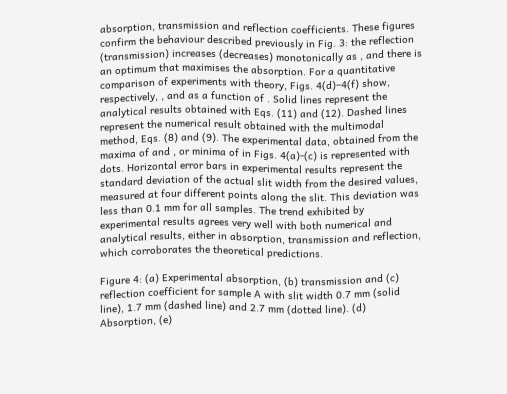absorption, transmission and reflection coefficients. These figures confirm the behaviour described previously in Fig. 3: the reflection (transmission) increases (decreases) monotonically as , and there is an optimum that maximises the absorption. For a quantitative comparison of experiments with theory, Figs. 4(d)–4(f) show, respectively, , and as a function of . Solid lines represent the analytical results obtained with Eqs. (11) and (12). Dashed lines represent the numerical result obtained with the multimodal method, Eqs. (8) and (9). The experimental data, obtained from the maxima of and , or minima of in Figs. 4(a)-(c) is represented with dots. Horizontal error bars in experimental results represent the standard deviation of the actual slit width from the desired values, measured at four different points along the slit. This deviation was less than 0.1 mm for all samples. The trend exhibited by experimental results agrees very well with both numerical and analytical results, either in absorption, transmission and reflection, which corroborates the theoretical predictions.

Figure 4: (a) Experimental absorption, (b) transmission and (c) reflection coefficient for sample A with slit width 0.7 mm (solid line), 1.7 mm (dashed line) and 2.7 mm (dotted line). (d) Absorption, (e)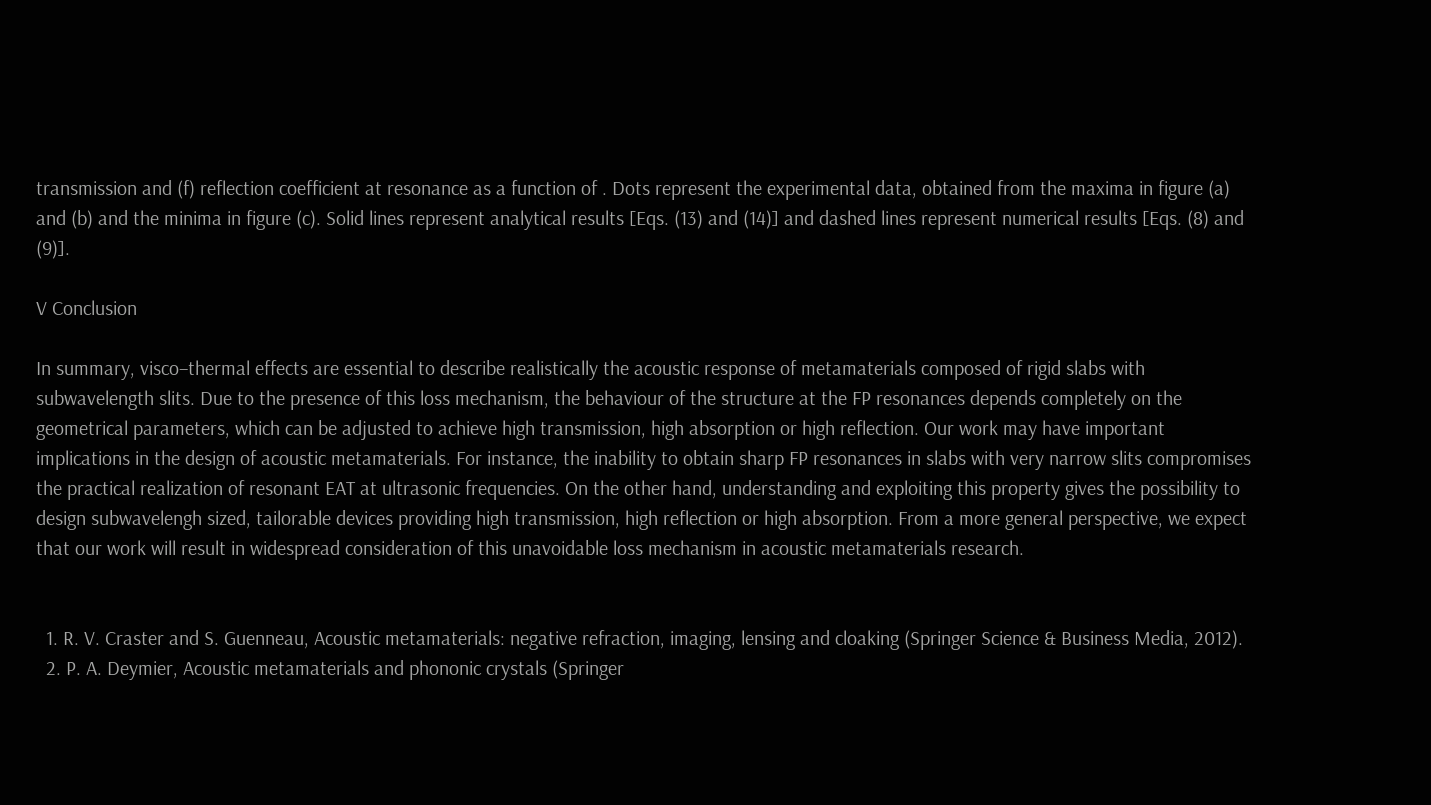transmission and (f) reflection coefficient at resonance as a function of . Dots represent the experimental data, obtained from the maxima in figure (a) and (b) and the minima in figure (c). Solid lines represent analytical results [Eqs. (13) and (14)] and dashed lines represent numerical results [Eqs. (8) and (9)].

V Conclusion

In summary, visco–thermal effects are essential to describe realistically the acoustic response of metamaterials composed of rigid slabs with subwavelength slits. Due to the presence of this loss mechanism, the behaviour of the structure at the FP resonances depends completely on the geometrical parameters, which can be adjusted to achieve high transmission, high absorption or high reflection. Our work may have important implications in the design of acoustic metamaterials. For instance, the inability to obtain sharp FP resonances in slabs with very narrow slits compromises the practical realization of resonant EAT at ultrasonic frequencies. On the other hand, understanding and exploiting this property gives the possibility to design subwavelengh sized, tailorable devices providing high transmission, high reflection or high absorption. From a more general perspective, we expect that our work will result in widespread consideration of this unavoidable loss mechanism in acoustic metamaterials research.


  1. R. V. Craster and S. Guenneau, Acoustic metamaterials: negative refraction, imaging, lensing and cloaking (Springer Science & Business Media, 2012).
  2. P. A. Deymier, Acoustic metamaterials and phononic crystals (Springer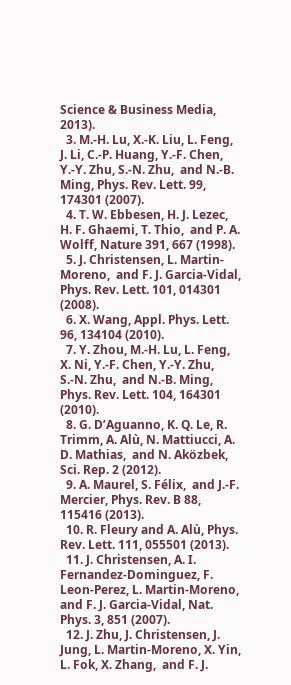Science & Business Media, 2013).
  3. M.-H. Lu, X.-K. Liu, L. Feng, J. Li, C.-P. Huang, Y.-F. Chen, Y.-Y. Zhu, S.-N. Zhu,  and N.-B. Ming, Phys. Rev. Lett. 99, 174301 (2007).
  4. T. W. Ebbesen, H. J. Lezec, H. F. Ghaemi, T. Thio,  and P. A. Wolff, Nature 391, 667 (1998).
  5. J. Christensen, L. Martin-Moreno,  and F. J. Garcia-Vidal, Phys. Rev. Lett. 101, 014301 (2008).
  6. X. Wang, Appl. Phys. Lett. 96, 134104 (2010).
  7. Y. Zhou, M.-H. Lu, L. Feng, X. Ni, Y.-F. Chen, Y.-Y. Zhu, S.-N. Zhu,  and N.-B. Ming, Phys. Rev. Lett. 104, 164301 (2010).
  8. G. D’Aguanno, K. Q. Le, R. Trimm, A. Alù, N. Mattiucci, A. D. Mathias,  and N. Aközbek, Sci. Rep. 2 (2012).
  9. A. Maurel, S. Félix,  and J.-F. Mercier, Phys. Rev. B 88, 115416 (2013).
  10. R. Fleury and A. Alù, Phys. Rev. Lett. 111, 055501 (2013).
  11. J. Christensen, A. I. Fernandez-Dominguez, F. Leon-Perez, L. Martin-Moreno,  and F. J. Garcia-Vidal, Nat. Phys. 3, 851 (2007).
  12. J. Zhu, J. Christensen, J. Jung, L. Martin-Moreno, X. Yin, L. Fok, X. Zhang,  and F. J.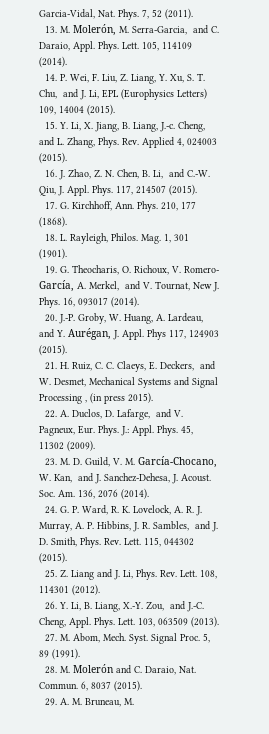Garcia-Vidal, Nat. Phys. 7, 52 (2011).
  13. M. Molerón, M. Serra-Garcia,  and C. Daraio, Appl. Phys. Lett. 105, 114109 (2014).
  14. P. Wei, F. Liu, Z. Liang, Y. Xu, S. T. Chu,  and J. Li, EPL (Europhysics Letters) 109, 14004 (2015).
  15. Y. Li, X. Jiang, B. Liang, J.-c. Cheng,  and L. Zhang, Phys. Rev. Applied 4, 024003 (2015).
  16. J. Zhao, Z. N. Chen, B. Li,  and C.-W. Qiu, J. Appl. Phys. 117, 214507 (2015).
  17. G. Kirchhoff, Ann. Phys. 210, 177 (1868).
  18. L. Rayleigh, Philos. Mag. 1, 301 (1901).
  19. G. Theocharis, O. Richoux, V. Romero-García, A. Merkel,  and V. Tournat, New J. Phys. 16, 093017 (2014).
  20. J.-P. Groby, W. Huang, A. Lardeau,  and Y. Aurégan, J. Appl. Phys 117, 124903 (2015).
  21. H. Ruiz, C. C. Claeys, E. Deckers,  and W. Desmet, Mechanical Systems and Signal Processing , (in press 2015).
  22. A. Duclos, D. Lafarge,  and V. Pagneux, Eur. Phys. J.: Appl. Phys. 45, 11302 (2009).
  23. M. D. Guild, V. M. García-Chocano, W. Kan,  and J. Sanchez-Dehesa, J. Acoust. Soc. Am. 136, 2076 (2014).
  24. G. P. Ward, R. K. Lovelock, A. R. J. Murray, A. P. Hibbins, J. R. Sambles,  and J. D. Smith, Phys. Rev. Lett. 115, 044302 (2015).
  25. Z. Liang and J. Li, Phys. Rev. Lett. 108, 114301 (2012).
  26. Y. Li, B. Liang, X.-Y. Zou,  and J.-C. Cheng, Appl. Phys. Lett. 103, 063509 (2013).
  27. M. Abom, Mech. Syst. Signal Proc. 5, 89 (1991).
  28. M. Molerón and C. Daraio, Nat. Commun. 6, 8037 (2015).
  29. A. M. Bruneau, M.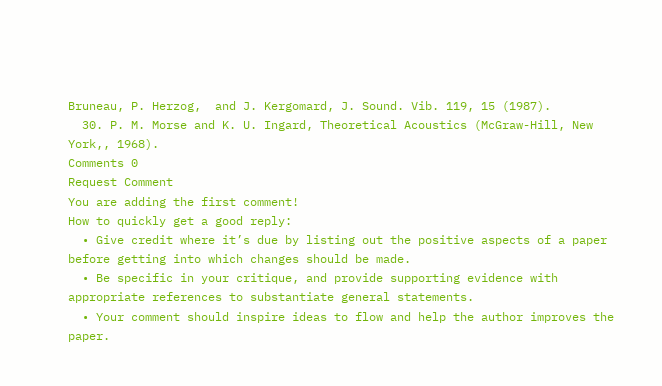Bruneau, P. Herzog,  and J. Kergomard, J. Sound. Vib. 119, 15 (1987).
  30. P. M. Morse and K. U. Ingard, Theoretical Acoustics (McGraw-Hill, New York,, 1968).
Comments 0
Request Comment
You are adding the first comment!
How to quickly get a good reply:
  • Give credit where it’s due by listing out the positive aspects of a paper before getting into which changes should be made.
  • Be specific in your critique, and provide supporting evidence with appropriate references to substantiate general statements.
  • Your comment should inspire ideas to flow and help the author improves the paper.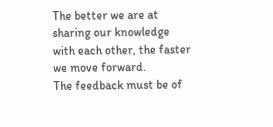The better we are at sharing our knowledge with each other, the faster we move forward.
The feedback must be of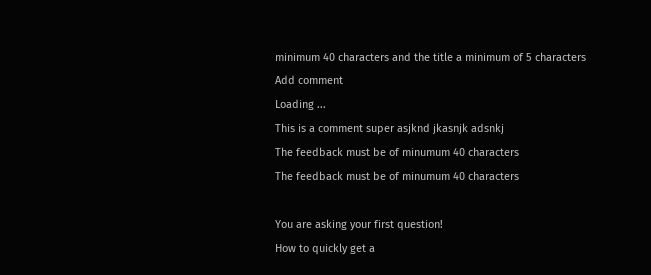minimum 40 characters and the title a minimum of 5 characters
Add comment
Loading ...
This is a comment super asjknd jkasnjk adsnkj
The feedback must be of minumum 40 characters
The feedback must be of minumum 40 characters

You are asking your first question!
How to quickly get a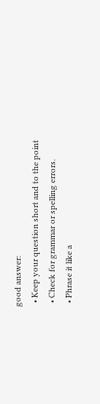good answer:
  • Keep your question short and to the point
  • Check for grammar or spelling errors.
  • Phrase it like a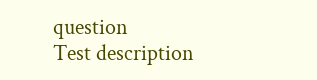question
Test description